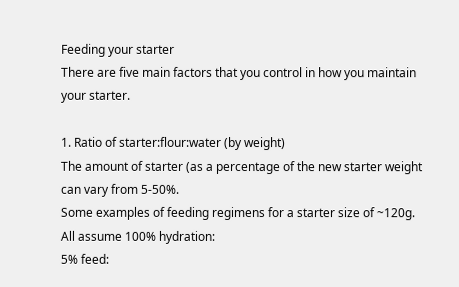Feeding your starter
There are five main factors that you control in how you maintain your starter.

1. Ratio of starter:flour:water (by weight)
The amount of starter (as a percentage of the new starter weight can vary from 5-50%.
Some examples of feeding regimens for a starter size of ~120g. All assume 100% hydration:
5% feed: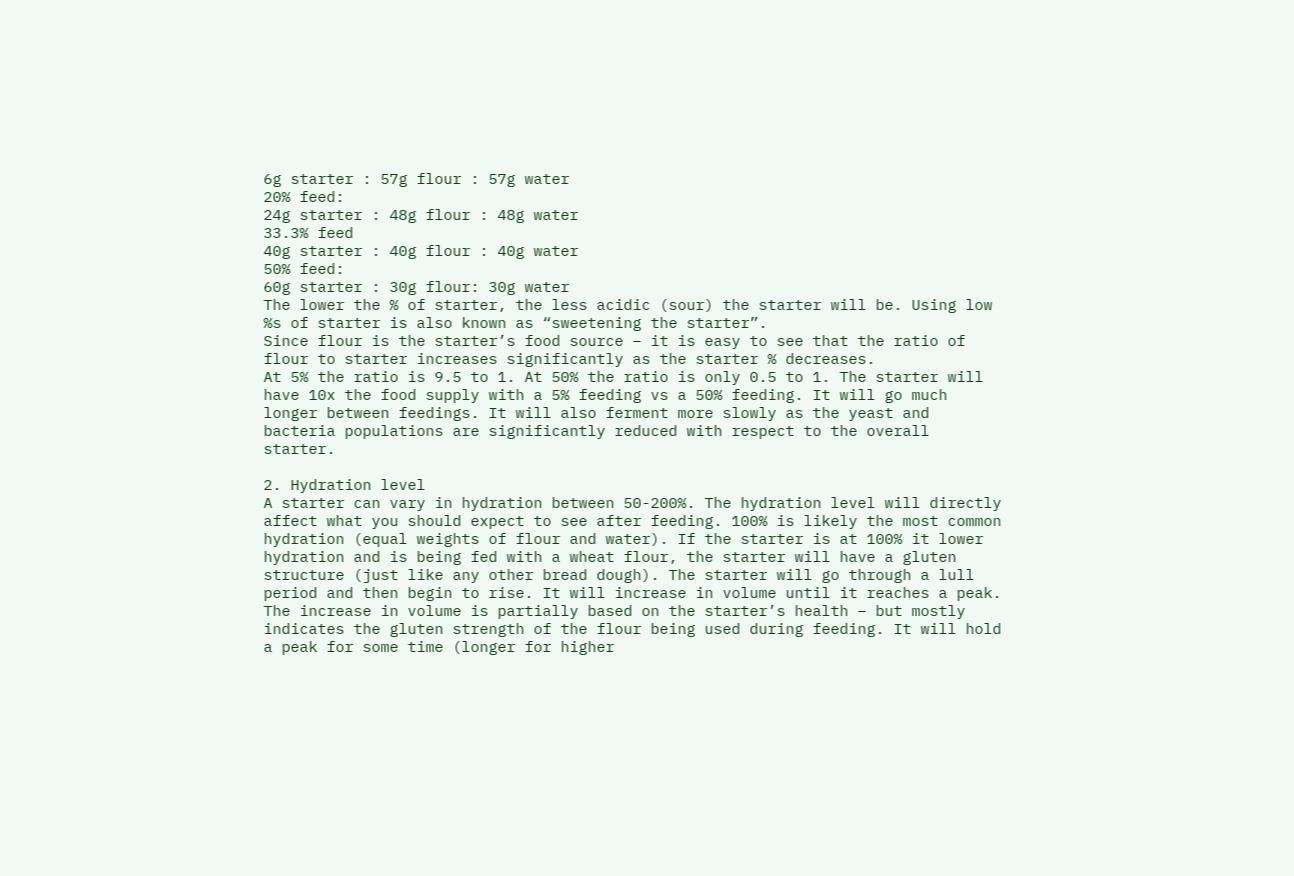6g starter : 57g flour : 57g water
20% feed:
24g starter : 48g flour : 48g water
33.3% feed
40g starter : 40g flour : 40g water
50% feed:
60g starter : 30g flour: 30g water
The lower the % of starter, the less acidic (sour) the starter will be. Using low %s of starter is also known as “sweetening the starter”.
Since flour is the starter’s food source – it is easy to see that the ratio of flour to starter increases significantly as the starter % decreases.
At 5% the ratio is 9.5 to 1. At 50% the ratio is only 0.5 to 1. The starter will have 10x the food supply with a 5% feeding vs a 50% feeding. It will go much longer between feedings. It will also ferment more slowly as the yeast and bacteria populations are significantly reduced with respect to the overall starter.

2. Hydration level
A starter can vary in hydration between 50-200%. The hydration level will directly affect what you should expect to see after feeding. 100% is likely the most common hydration (equal weights of flour and water). If the starter is at 100% it lower hydration and is being fed with a wheat flour, the starter will have a gluten structure (just like any other bread dough). The starter will go through a lull period and then begin to rise. It will increase in volume until it reaches a peak. The increase in volume is partially based on the starter’s health – but mostly indicates the gluten strength of the flour being used during feeding. It will hold a peak for some time (longer for higher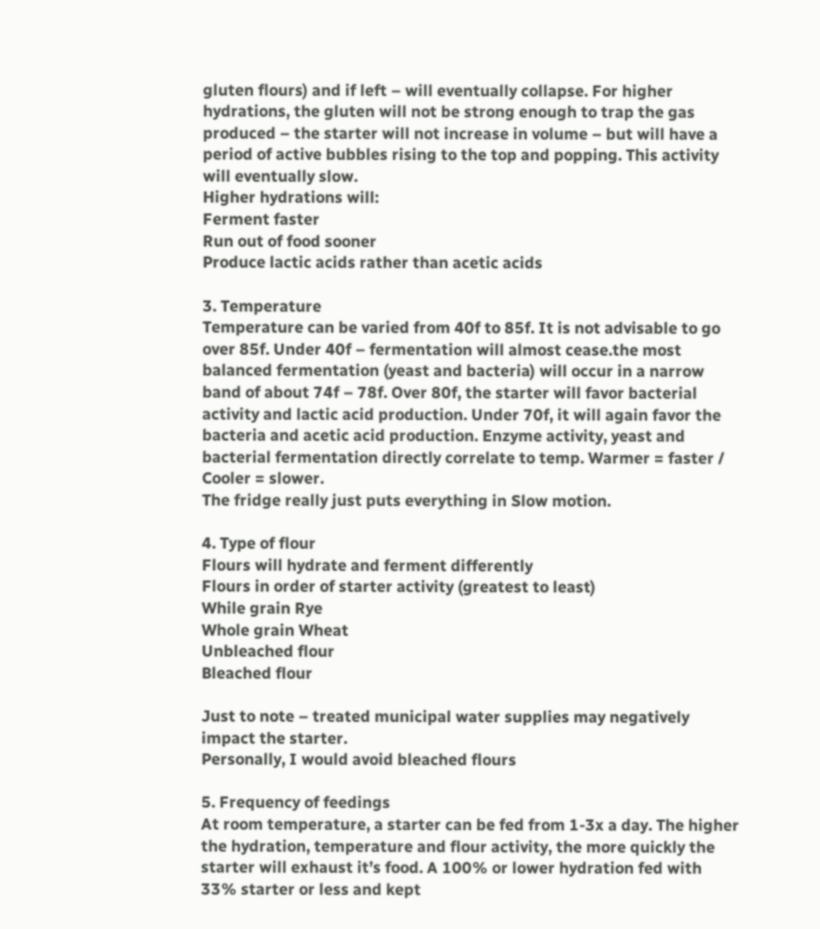gluten flours) and if left – will eventually collapse. For higher hydrations, the gluten will not be strong enough to trap the gas produced – the starter will not increase in volume – but will have a period of active bubbles rising to the top and popping. This activity will eventually slow.
Higher hydrations will:
Ferment faster
Run out of food sooner
Produce lactic acids rather than acetic acids

3. Temperature
Temperature can be varied from 40f to 85f. It is not advisable to go over 85f. Under 40f – fermentation will almost cease.the most balanced fermentation (yeast and bacteria) will occur in a narrow band of about 74f – 78f. Over 80f, the starter will favor bacterial activity and lactic acid production. Under 70f, it will again favor the bacteria and acetic acid production. Enzyme activity, yeast and bacterial fermentation directly correlate to temp. Warmer = faster / Cooler = slower.
The fridge really just puts everything in Slow motion.

4. Type of flour
Flours will hydrate and ferment differently
Flours in order of starter activity (greatest to least)
While grain Rye
Whole grain Wheat
Unbleached flour
Bleached flour

Just to note – treated municipal water supplies may negatively impact the starter.
Personally, I would avoid bleached flours

5. Frequency of feedings
At room temperature, a starter can be fed from 1-3x a day. The higher the hydration, temperature and flour activity, the more quickly the starter will exhaust it’s food. A 100% or lower hydration fed with 33% starter or less and kept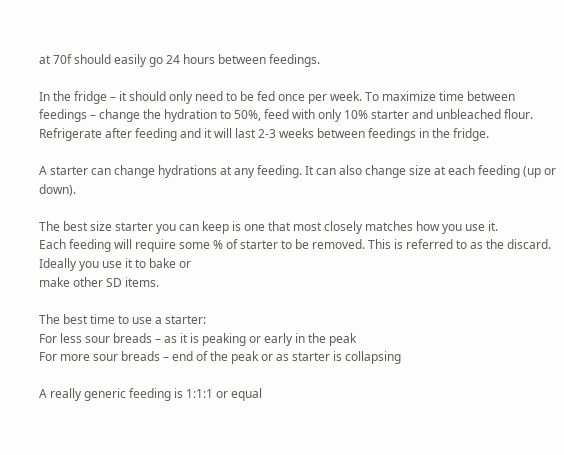at 70f should easily go 24 hours between feedings.

In the fridge – it should only need to be fed once per week. To maximize time between feedings – change the hydration to 50%, feed with only 10% starter and unbleached flour. Refrigerate after feeding and it will last 2-3 weeks between feedings in the fridge.

A starter can change hydrations at any feeding. It can also change size at each feeding (up or down).

The best size starter you can keep is one that most closely matches how you use it.
Each feeding will require some % of starter to be removed. This is referred to as the discard. Ideally you use it to bake or
make other SD items.

The best time to use a starter:
For less sour breads – as it is peaking or early in the peak
For more sour breads – end of the peak or as starter is collapsing

A really generic feeding is 1:1:1 or equal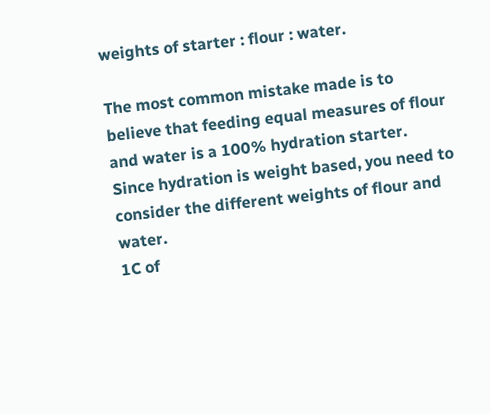weights of starter : flour : water.

The most common mistake made is to believe that feeding equal measures of flour and water is a 100% hydration starter.
Since hydration is weight based, you need to consider the different weights of flour and water.
1C of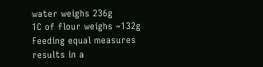water weighs 236g
1C of flour weighs ~132g
Feeding equal measures results in a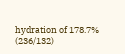hydration of 178.7% (236/132)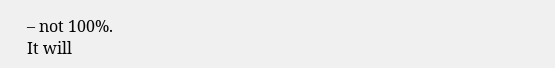– not 100%.
It will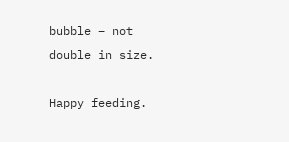bubble – not double in size.

Happy feeding.